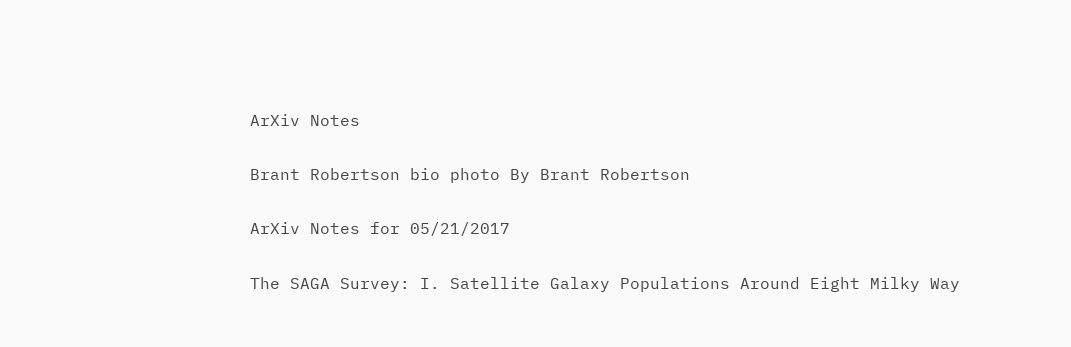ArXiv Notes

Brant Robertson bio photo By Brant Robertson

ArXiv Notes for 05/21/2017

The SAGA Survey: I. Satellite Galaxy Populations Around Eight Milky Way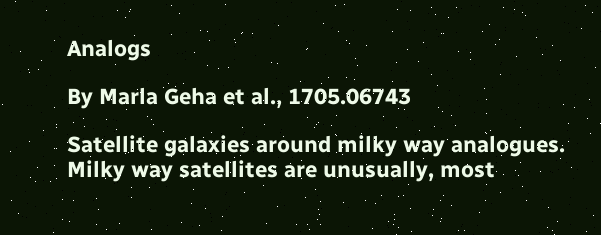Analogs

By Marla Geha et al., 1705.06743

Satellite galaxies around milky way analogues. Milky way satellites are unusually, most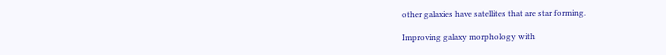other galaxies have satellites that are star forming.

Improving galaxy morphology with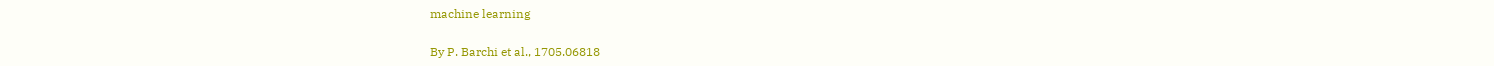machine learning

By P. Barchi et al., 1705.06818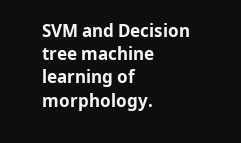SVM and Decision tree machine learning of morphology.